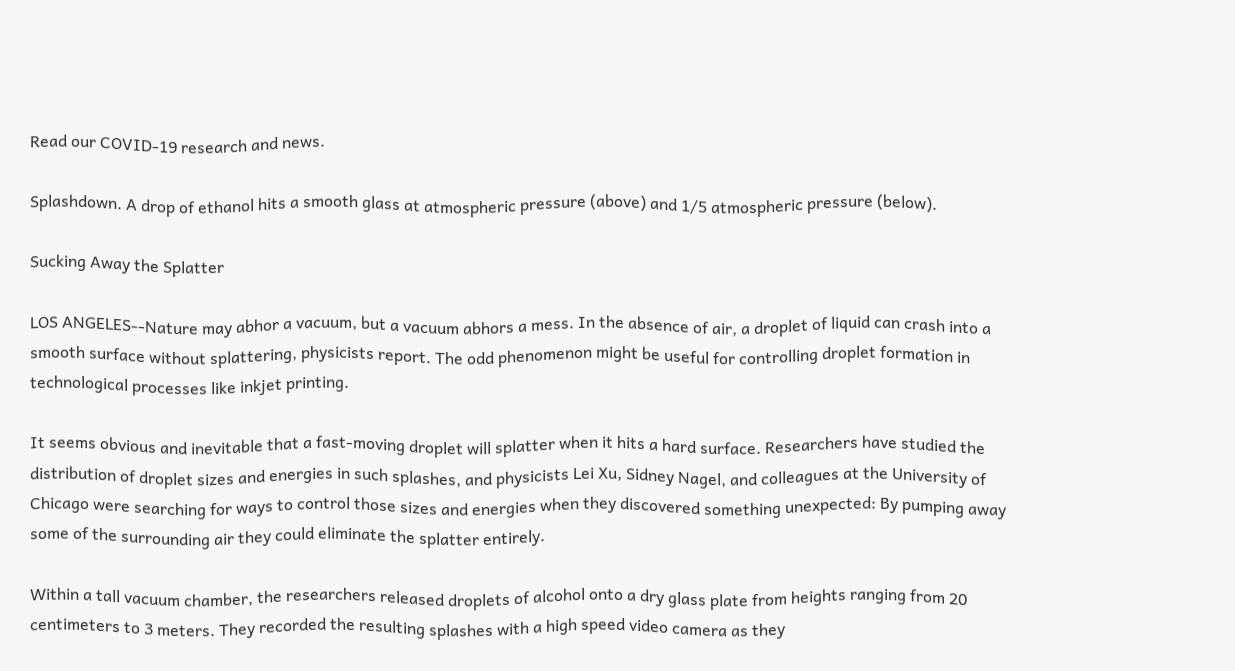Read our COVID-19 research and news.

Splashdown. A drop of ethanol hits a smooth glass at atmospheric pressure (above) and 1/5 atmospheric pressure (below).

Sucking Away the Splatter

LOS ANGELES--Nature may abhor a vacuum, but a vacuum abhors a mess. In the absence of air, a droplet of liquid can crash into a smooth surface without splattering, physicists report. The odd phenomenon might be useful for controlling droplet formation in technological processes like inkjet printing.

It seems obvious and inevitable that a fast-moving droplet will splatter when it hits a hard surface. Researchers have studied the distribution of droplet sizes and energies in such splashes, and physicists Lei Xu, Sidney Nagel, and colleagues at the University of Chicago were searching for ways to control those sizes and energies when they discovered something unexpected: By pumping away some of the surrounding air they could eliminate the splatter entirely.

Within a tall vacuum chamber, the researchers released droplets of alcohol onto a dry glass plate from heights ranging from 20 centimeters to 3 meters. They recorded the resulting splashes with a high speed video camera as they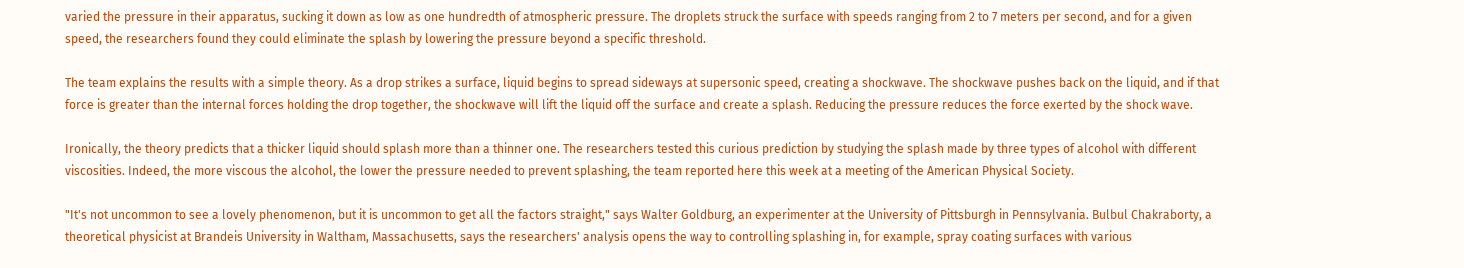varied the pressure in their apparatus, sucking it down as low as one hundredth of atmospheric pressure. The droplets struck the surface with speeds ranging from 2 to 7 meters per second, and for a given speed, the researchers found they could eliminate the splash by lowering the pressure beyond a specific threshold.

The team explains the results with a simple theory. As a drop strikes a surface, liquid begins to spread sideways at supersonic speed, creating a shockwave. The shockwave pushes back on the liquid, and if that force is greater than the internal forces holding the drop together, the shockwave will lift the liquid off the surface and create a splash. Reducing the pressure reduces the force exerted by the shock wave.

Ironically, the theory predicts that a thicker liquid should splash more than a thinner one. The researchers tested this curious prediction by studying the splash made by three types of alcohol with different viscosities. Indeed, the more viscous the alcohol, the lower the pressure needed to prevent splashing, the team reported here this week at a meeting of the American Physical Society.

"It's not uncommon to see a lovely phenomenon, but it is uncommon to get all the factors straight," says Walter Goldburg, an experimenter at the University of Pittsburgh in Pennsylvania. Bulbul Chakraborty, a theoretical physicist at Brandeis University in Waltham, Massachusetts, says the researchers' analysis opens the way to controlling splashing in, for example, spray coating surfaces with various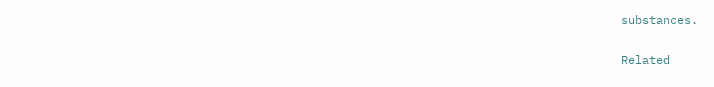substances.

Related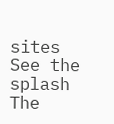sites
See the splash
The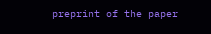preprint of the paper